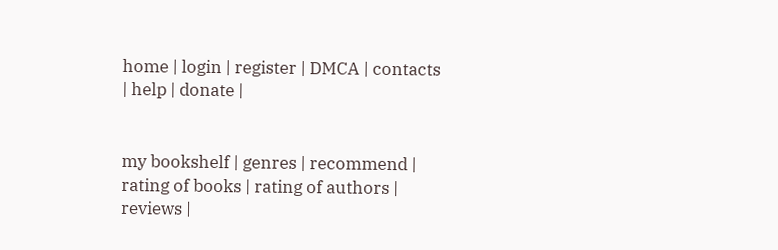home | login | register | DMCA | contacts | help | donate |


my bookshelf | genres | recommend | rating of books | rating of authors | reviews |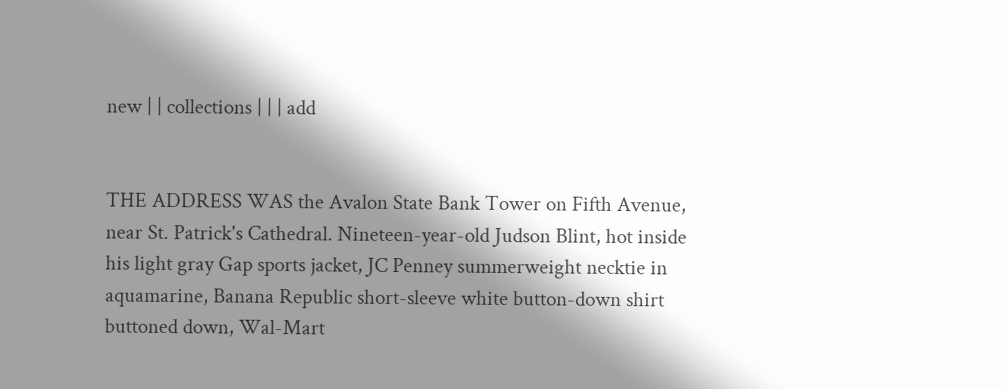new | | collections | | | add


THE ADDRESS WAS the Avalon State Bank Tower on Fifth Avenue, near St. Patrick's Cathedral. Nineteen-year-old Judson Blint, hot inside his light gray Gap sports jacket, JC Penney summerweight necktie in aquamarine, Banana Republic short-sleeve white button-down shirt buttoned down, Wal-Mart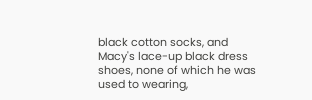black cotton socks, and Macy's lace-up black dress shoes, none of which he was used to wearing,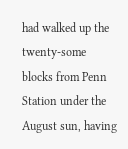had walked up the twenty-some blocks from Penn Station under the August sun, having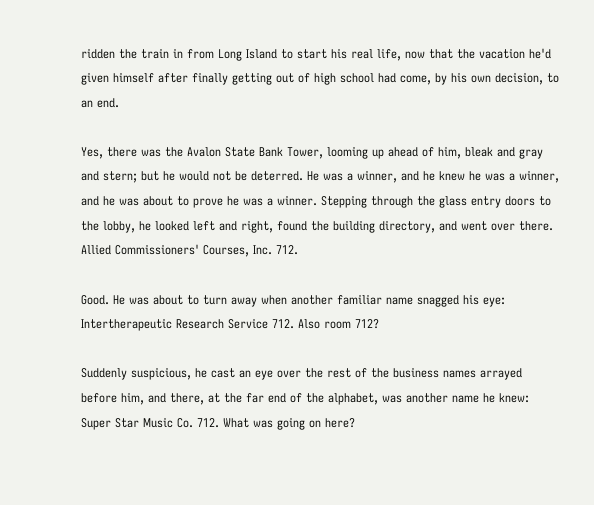ridden the train in from Long Island to start his real life, now that the vacation he'd given himself after finally getting out of high school had come, by his own decision, to an end.

Yes, there was the Avalon State Bank Tower, looming up ahead of him, bleak and gray and stern; but he would not be deterred. He was a winner, and he knew he was a winner, and he was about to prove he was a winner. Stepping through the glass entry doors to the lobby, he looked left and right, found the building directory, and went over there. Allied Commissioners' Courses, Inc. 712.

Good. He was about to turn away when another familiar name snagged his eye: Intertherapeutic Research Service 712. Also room 712?

Suddenly suspicious, he cast an eye over the rest of the business names arrayed before him, and there, at the far end of the alphabet, was another name he knew: Super Star Music Co. 712. What was going on here?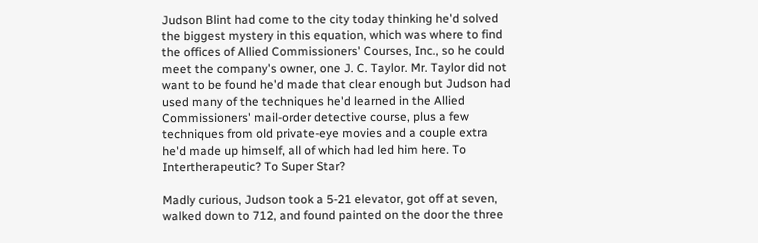Judson Blint had come to the city today thinking he'd solved the biggest mystery in this equation, which was where to find the offices of Allied Commissioners' Courses, Inc., so he could meet the company's owner, one J. C. Taylor. Mr. Taylor did not want to be found he'd made that clear enough but Judson had used many of the techniques he'd learned in the Allied Commissioners' mail-order detective course, plus a few techniques from old private-eye movies and a couple extra he'd made up himself, all of which had led him here. To Intertherapeutic? To Super Star?

Madly curious, Judson took a 5-21 elevator, got off at seven, walked down to 712, and found painted on the door the three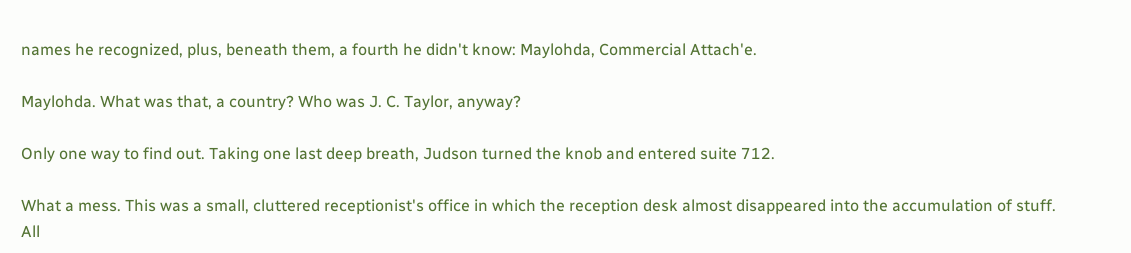names he recognized, plus, beneath them, a fourth he didn't know: Maylohda, Commercial Attach'e.

Maylohda. What was that, a country? Who was J. C. Taylor, anyway?

Only one way to find out. Taking one last deep breath, Judson turned the knob and entered suite 712.

What a mess. This was a small, cluttered receptionist's office in which the reception desk almost disappeared into the accumulation of stuff. All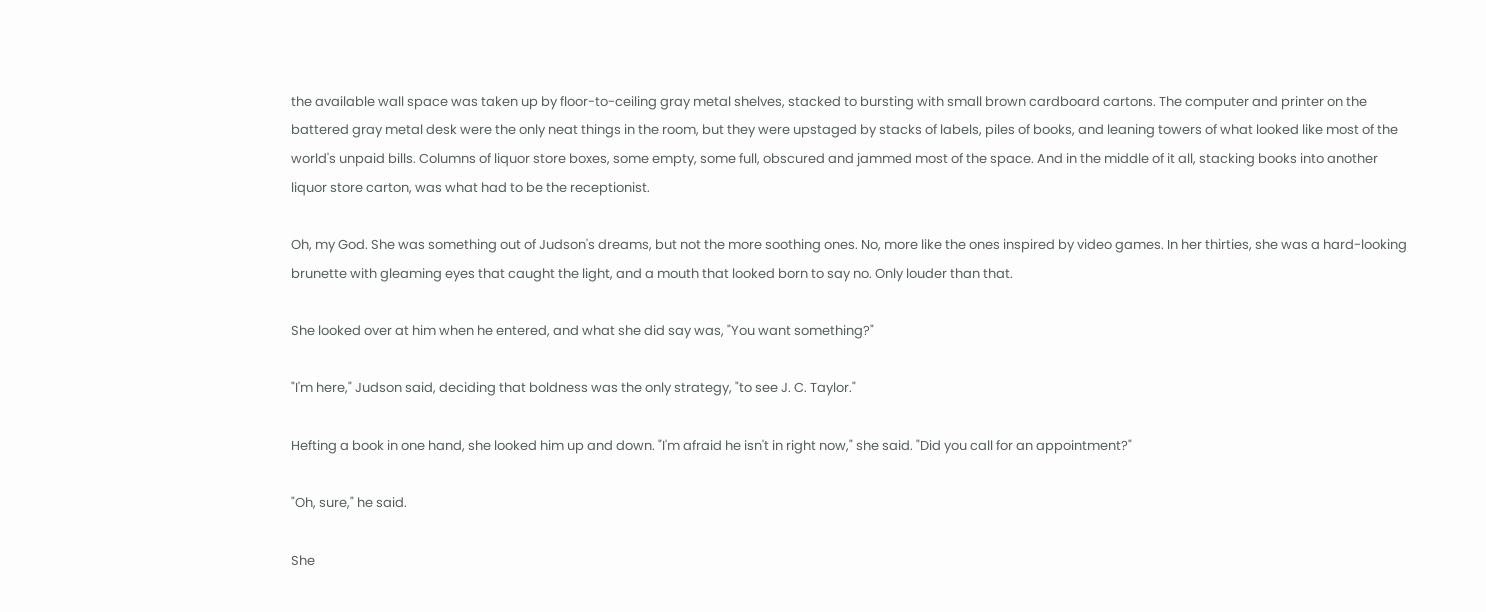the available wall space was taken up by floor-to-ceiling gray metal shelves, stacked to bursting with small brown cardboard cartons. The computer and printer on the battered gray metal desk were the only neat things in the room, but they were upstaged by stacks of labels, piles of books, and leaning towers of what looked like most of the world's unpaid bills. Columns of liquor store boxes, some empty, some full, obscured and jammed most of the space. And in the middle of it all, stacking books into another liquor store carton, was what had to be the receptionist.

Oh, my God. She was something out of Judson's dreams, but not the more soothing ones. No, more like the ones inspired by video games. In her thirties, she was a hard-looking brunette with gleaming eyes that caught the light, and a mouth that looked born to say no. Only louder than that.

She looked over at him when he entered, and what she did say was, "You want something?"

"I'm here," Judson said, deciding that boldness was the only strategy, "to see J. C. Taylor."

Hefting a book in one hand, she looked him up and down. "I'm afraid he isn't in right now," she said. "Did you call for an appointment?"

"Oh, sure," he said.

She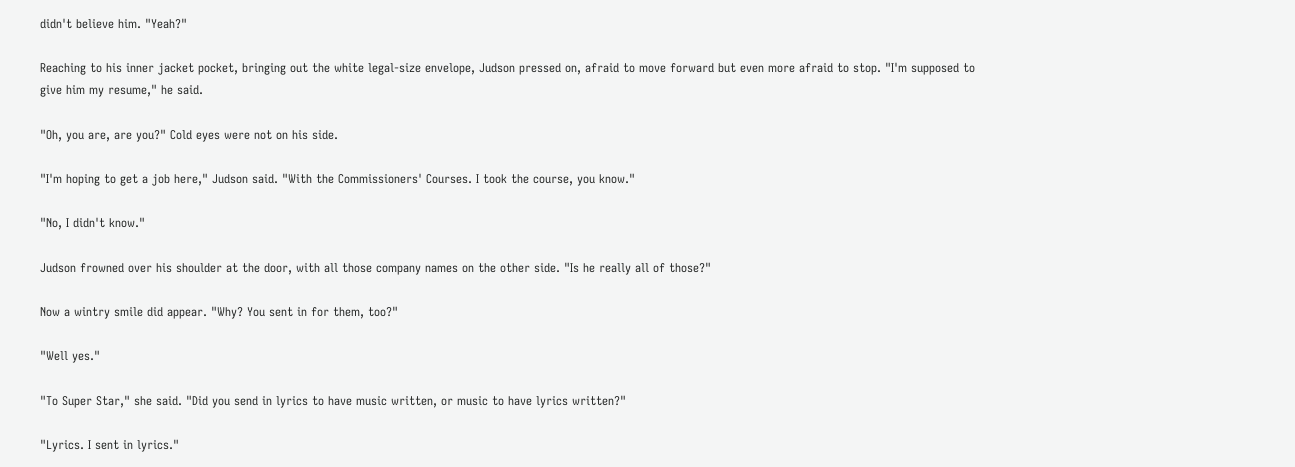didn't believe him. "Yeah?"

Reaching to his inner jacket pocket, bringing out the white legal-size envelope, Judson pressed on, afraid to move forward but even more afraid to stop. "I'm supposed to give him my resume," he said.

"Oh, you are, are you?" Cold eyes were not on his side.

"I'm hoping to get a job here," Judson said. "With the Commissioners' Courses. I took the course, you know."

"No, I didn't know."

Judson frowned over his shoulder at the door, with all those company names on the other side. "Is he really all of those?"

Now a wintry smile did appear. "Why? You sent in for them, too?"

"Well yes."

"To Super Star," she said. "Did you send in lyrics to have music written, or music to have lyrics written?"

"Lyrics. I sent in lyrics."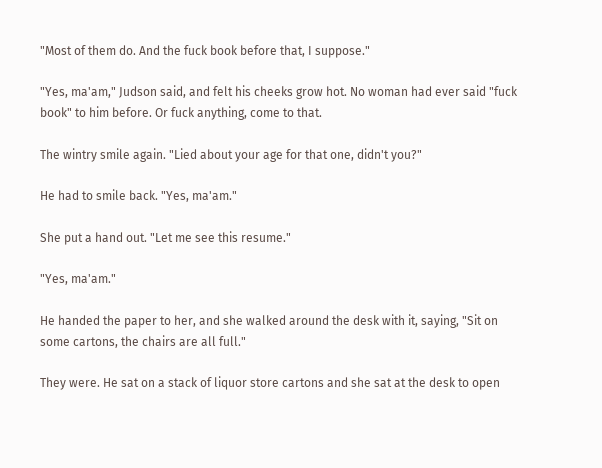"Most of them do. And the fuck book before that, I suppose."

"Yes, ma'am," Judson said, and felt his cheeks grow hot. No woman had ever said "fuck book" to him before. Or fuck anything, come to that.

The wintry smile again. "Lied about your age for that one, didn't you?"

He had to smile back. "Yes, ma'am."

She put a hand out. "Let me see this resume."

"Yes, ma'am."

He handed the paper to her, and she walked around the desk with it, saying, "Sit on some cartons, the chairs are all full."

They were. He sat on a stack of liquor store cartons and she sat at the desk to open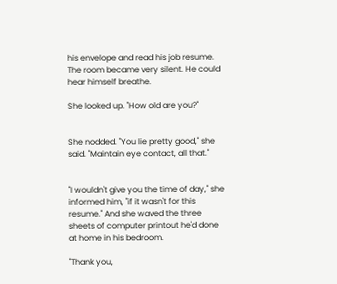his envelope and read his job resume. The room became very silent. He could hear himself breathe.

She looked up. "How old are you?"


She nodded. "You lie pretty good," she said. "Maintain eye contact, all that."


"I wouldn't give you the time of day," she informed him, "if it wasn't for this resume." And she waved the three sheets of computer printout he'd done at home in his bedroom.

"Thank you,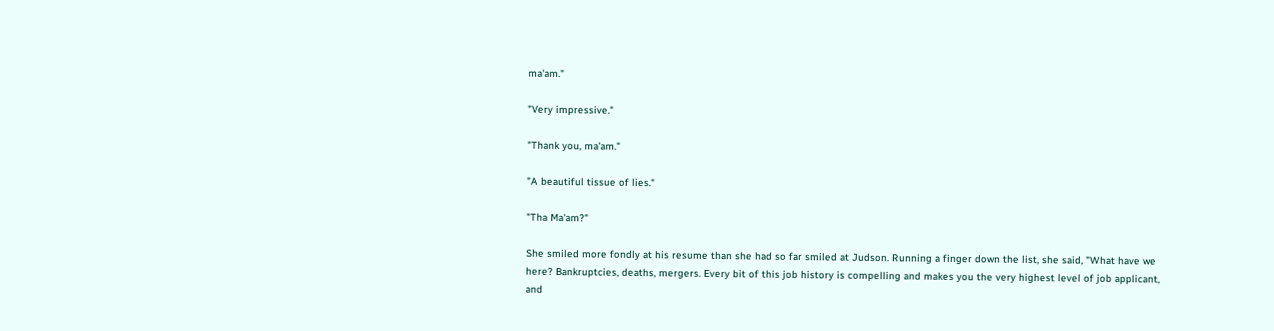ma'am."

"Very impressive."

"Thank you, ma'am."

"A beautiful tissue of lies."

"Tha Ma'am?"

She smiled more fondly at his resume than she had so far smiled at Judson. Running a finger down the list, she said, "What have we here? Bankruptcies, deaths, mergers. Every bit of this job history is compelling and makes you the very highest level of job applicant, and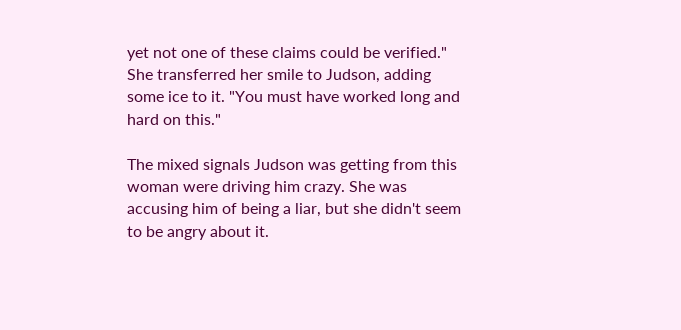yet not one of these claims could be verified." She transferred her smile to Judson, adding some ice to it. "You must have worked long and hard on this."

The mixed signals Judson was getting from this woman were driving him crazy. She was accusing him of being a liar, but she didn't seem to be angry about it.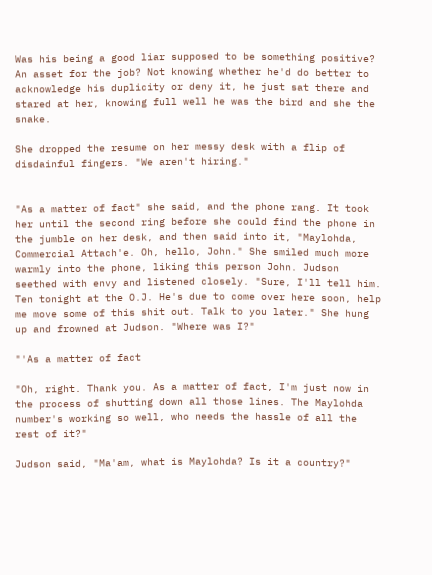Was his being a good liar supposed to be something positive? An asset for the job? Not knowing whether he'd do better to acknowledge his duplicity or deny it, he just sat there and stared at her, knowing full well he was the bird and she the snake.

She dropped the resume on her messy desk with a flip of disdainful fingers. "We aren't hiring."


"As a matter of fact" she said, and the phone rang. It took her until the second ring before she could find the phone in the jumble on her desk, and then said into it, "Maylohda, Commercial Attach'e. Oh, hello, John." She smiled much more warmly into the phone, liking this person John. Judson seethed with envy and listened closely. "Sure, I'll tell him. Ten tonight at the O.J. He's due to come over here soon, help me move some of this shit out. Talk to you later." She hung up and frowned at Judson. "Where was I?"

"'As a matter of fact

"Oh, right. Thank you. As a matter of fact, I'm just now in the process of shutting down all those lines. The Maylohda number's working so well, who needs the hassle of all the rest of it?"

Judson said, "Ma'am, what is Maylohda? Is it a country?"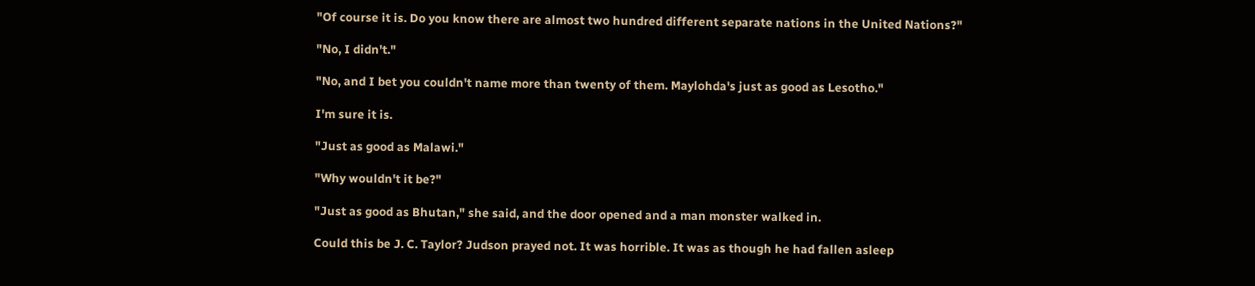"Of course it is. Do you know there are almost two hundred different separate nations in the United Nations?"

"No, I didn't."

"No, and I bet you couldn't name more than twenty of them. Maylohda's just as good as Lesotho."

I'm sure it is.

"Just as good as Malawi."

"Why wouldn't it be?"

"Just as good as Bhutan," she said, and the door opened and a man monster walked in.

Could this be J. C. Taylor? Judson prayed not. It was horrible. It was as though he had fallen asleep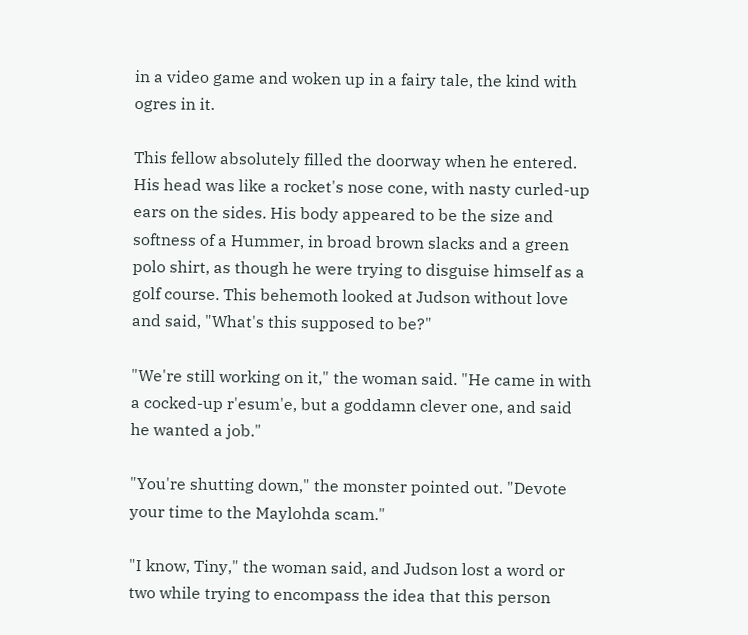in a video game and woken up in a fairy tale, the kind with ogres in it.

This fellow absolutely filled the doorway when he entered. His head was like a rocket's nose cone, with nasty curled-up ears on the sides. His body appeared to be the size and softness of a Hummer, in broad brown slacks and a green polo shirt, as though he were trying to disguise himself as a golf course. This behemoth looked at Judson without love and said, "What's this supposed to be?"

"We're still working on it," the woman said. "He came in with a cocked-up r'esum'e, but a goddamn clever one, and said he wanted a job."

"You're shutting down," the monster pointed out. "Devote your time to the Maylohda scam."

"I know, Tiny," the woman said, and Judson lost a word or two while trying to encompass the idea that this person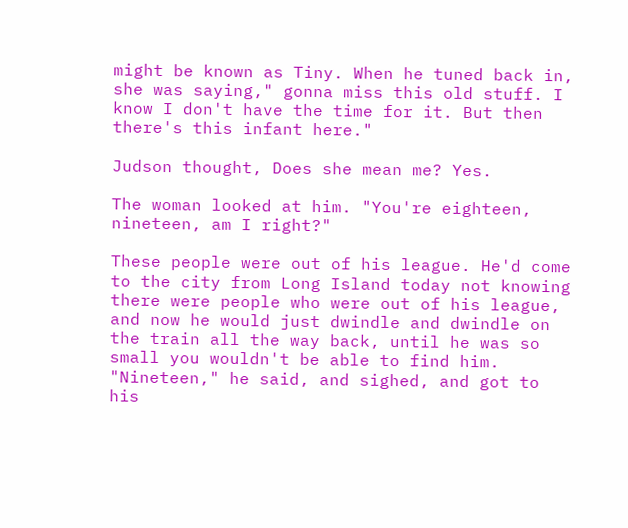might be known as Tiny. When he tuned back in, she was saying," gonna miss this old stuff. I know I don't have the time for it. But then there's this infant here."

Judson thought, Does she mean me? Yes.

The woman looked at him. "You're eighteen, nineteen, am I right?"

These people were out of his league. He'd come to the city from Long Island today not knowing there were people who were out of his league, and now he would just dwindle and dwindle on the train all the way back, until he was so small you wouldn't be able to find him. "Nineteen," he said, and sighed, and got to his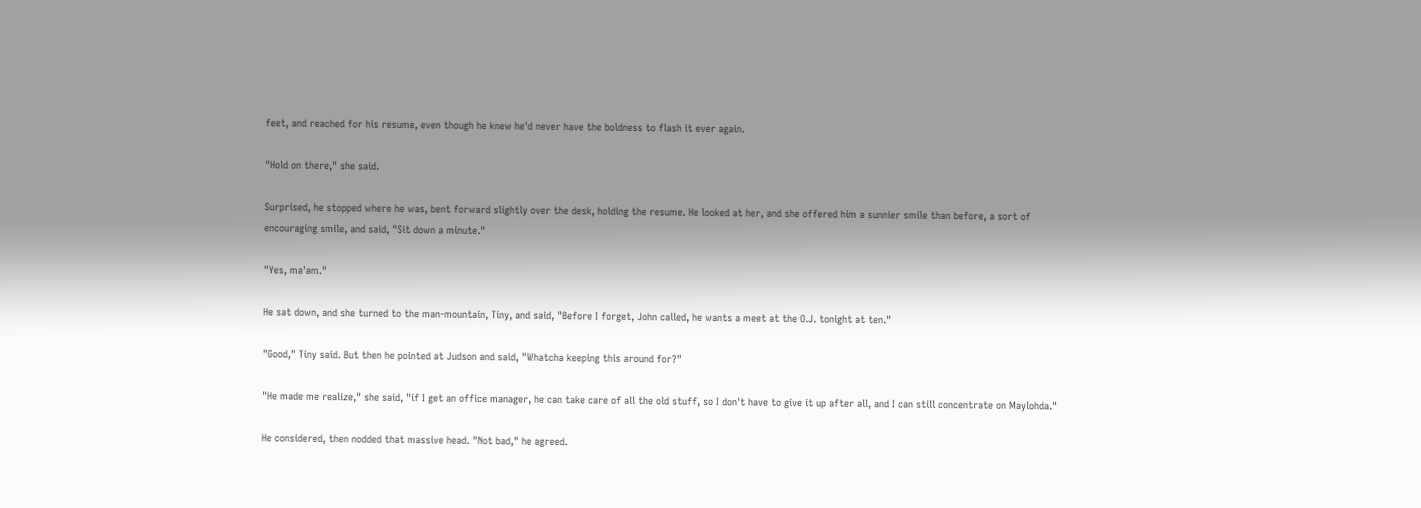feet, and reached for his resume, even though he knew he'd never have the boldness to flash it ever again.

"Hold on there," she said.

Surprised, he stopped where he was, bent forward slightly over the desk, holding the resume. He looked at her, and she offered him a sunnier smile than before, a sort of encouraging smile, and said, "Sit down a minute."

"Yes, ma'am."

He sat down, and she turned to the man-mountain, Tiny, and said, "Before I forget, John called, he wants a meet at the O.J. tonight at ten."

"Good," Tiny said. But then he pointed at Judson and said, "Whatcha keeping this around for?"

"He made me realize," she said, "if I get an office manager, he can take care of all the old stuff, so I don't have to give it up after all, and I can still concentrate on Maylohda."

He considered, then nodded that massive head. "Not bad," he agreed.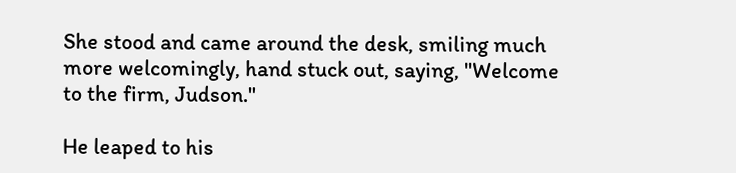She stood and came around the desk, smiling much more welcomingly, hand stuck out, saying, "Welcome to the firm, Judson."

He leaped to his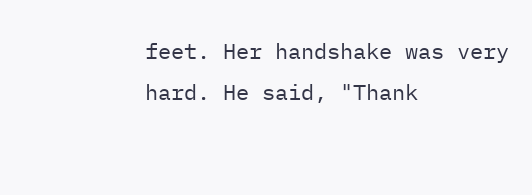feet. Her handshake was very hard. He said, "Thank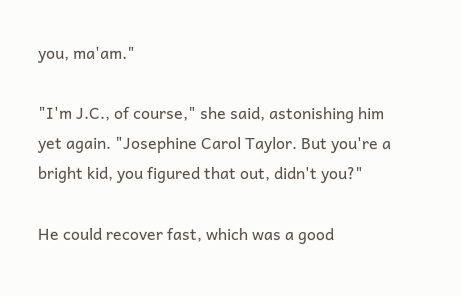you, ma'am."

"I'm J.C., of course," she said, astonishing him yet again. "Josephine Carol Taylor. But you're a bright kid, you figured that out, didn't you?"

He could recover fast, which was a good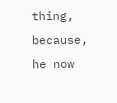thing, because, he now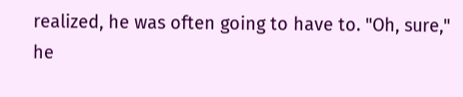realized, he was often going to have to. "Oh, sure," he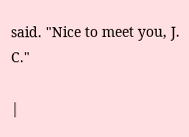said. "Nice to meet you, J. C."

|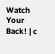Watch Your Back! | c